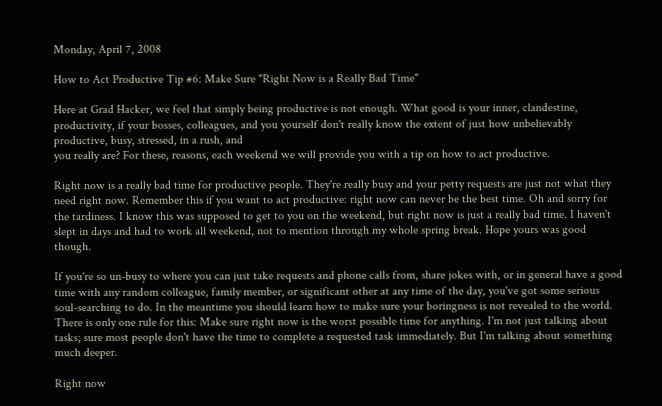Monday, April 7, 2008

How to Act Productive Tip #6: Make Sure "Right Now is a Really Bad Time"

Here at Grad Hacker, we feel that simply being productive is not enough. What good is your inner, clandestine, productivity, if your bosses, colleagues, and you yourself don't really know the extent of just how unbelievably productive, busy, stressed, in a rush, and
you really are? For these, reasons, each weekend we will provide you with a tip on how to act productive.

Right now is a really bad time for productive people. They're really busy and your petty requests are just not what they need right now. Remember this if you want to act productive: right now can never be the best time. Oh and sorry for the tardiness. I know this was supposed to get to you on the weekend, but right now is just a really bad time. I haven't slept in days and had to work all weekend, not to mention through my whole spring break. Hope yours was good though.

If you're so un-busy to where you can just take requests and phone calls from, share jokes with, or in general have a good time with any random colleague, family member, or significant other at any time of the day, you've got some serious soul-searching to do. In the meantime you should learn how to make sure your boringness is not revealed to the world. There is only one rule for this: Make sure right now is the worst possible time for anything. I'm not just talking about tasks; sure most people don't have the time to complete a requested task immediately. But I'm talking about something much deeper.

Right now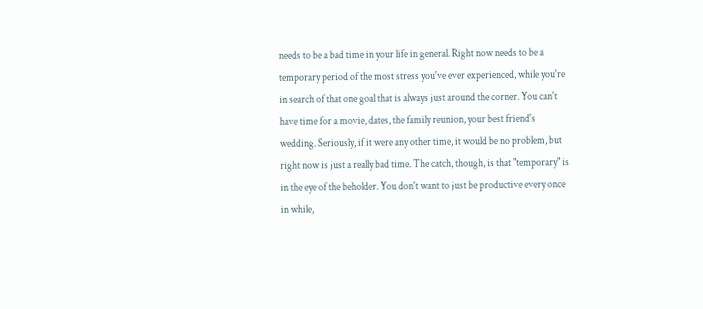needs to be a bad time in your life in general. Right now needs to be a temporary period of the most stress you've ever experienced, while you're in search of that one goal that is always just around the corner. You can't have time for a movie, dates, the family reunion, your best friend's wedding. Seriously, if it were any other time, it would be no problem, but right now is just a really bad time. The catch, though, is that "temporary" is in the eye of the beholder. You don't want to just be productive every once in while,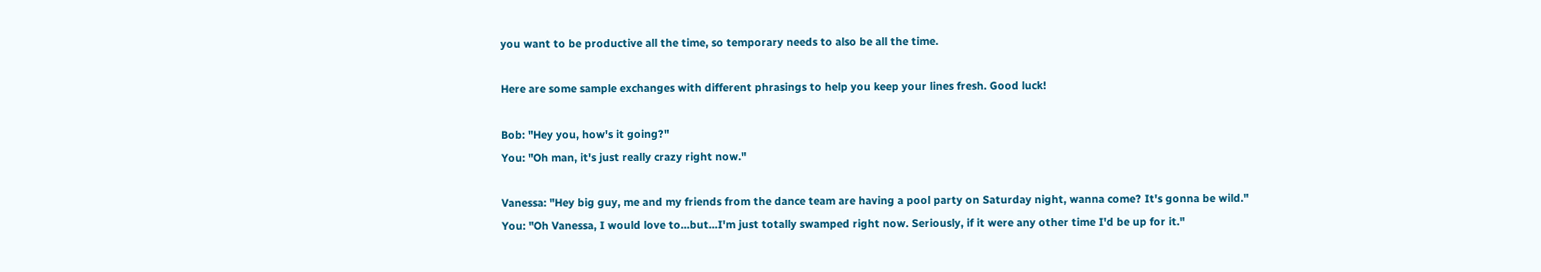you want to be productive all the time, so temporary needs to also be all the time.

Here are some sample exchanges with different phrasings to help you keep your lines fresh. Good luck!

Bob: "Hey you, how's it going?"
You: "Oh man, it's just really crazy right now."

Vanessa: "Hey big guy, me and my friends from the dance team are having a pool party on Saturday night, wanna come? It's gonna be wild."
You: "Oh Vanessa, I would love to...but...I'm just totally swamped right now. Seriously, if it were any other time I'd be up for it."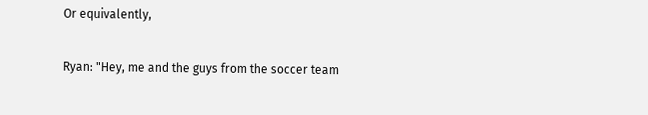Or equivalently,

Ryan: "Hey, me and the guys from the soccer team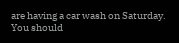are having a car wash on Saturday. You should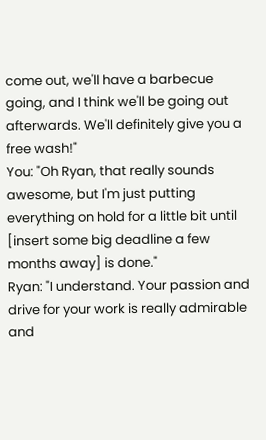come out, we'll have a barbecue going, and I think we'll be going out afterwards. We'll definitely give you a free wash!"
You: "Oh Ryan, that really sounds awesome, but I'm just putting everything on hold for a little bit until [insert some big deadline a few months away] is done."
Ryan: "I understand. Your passion and drive for your work is really admirable and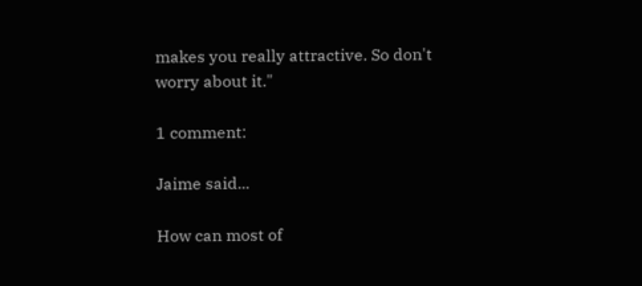makes you really attractive. So don't worry about it."

1 comment:

Jaime said...

How can most of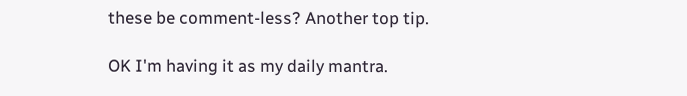these be comment-less? Another top tip.

OK I'm having it as my daily mantra.